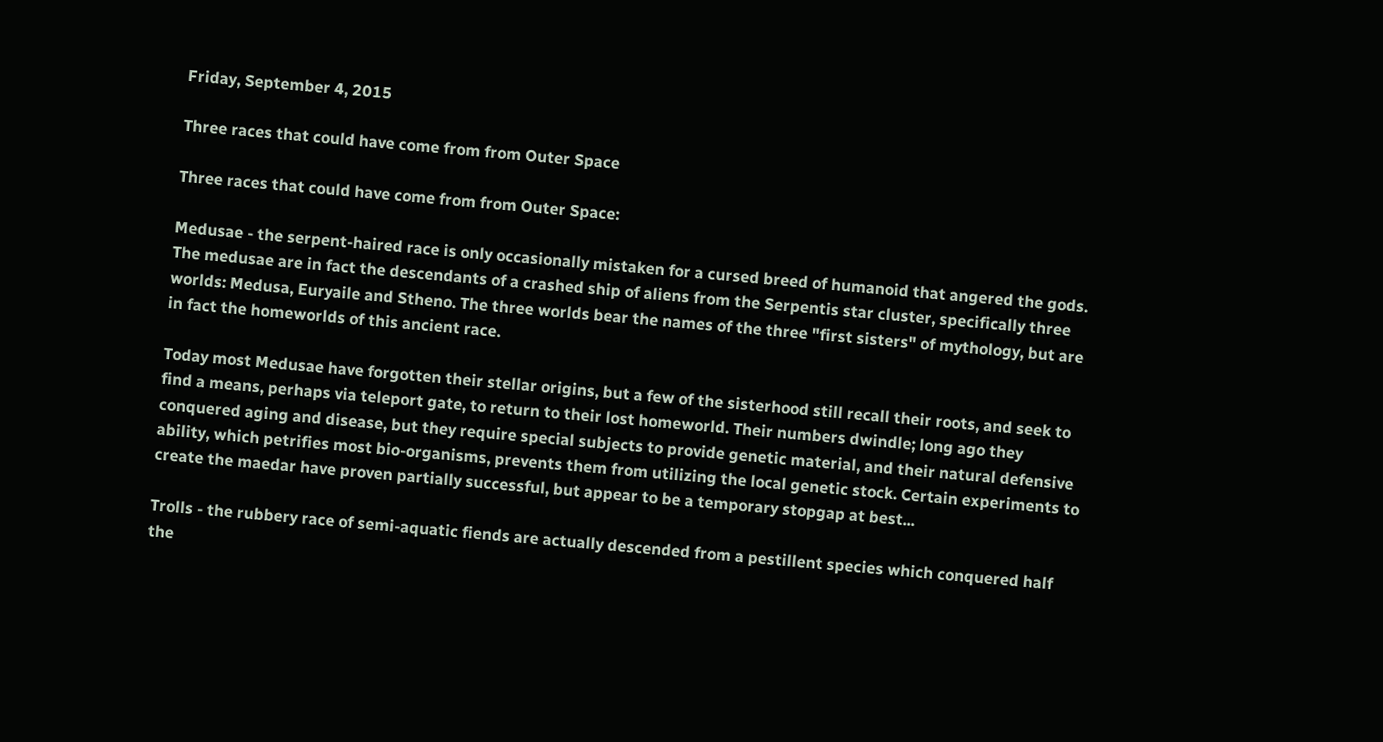Friday, September 4, 2015

Three races that could have come from from Outer Space

Three races that could have come from from Outer Space:

Medusae - the serpent-haired race is only occasionally mistaken for a cursed breed of humanoid that angered the gods. The medusae are in fact the descendants of a crashed ship of aliens from the Serpentis star cluster, specifically three worlds: Medusa, Euryaile and Stheno. The three worlds bear the names of the three "first sisters" of mythology, but are in fact the homeworlds of this ancient race.

Today most Medusae have forgotten their stellar origins, but a few of the sisterhood still recall their roots, and seek to find a means, perhaps via teleport gate, to return to their lost homeworld. Their numbers dwindle; long ago they conquered aging and disease, but they require special subjects to provide genetic material, and their natural defensive ability, which petrifies most bio-organisms, prevents them from utilizing the local genetic stock. Certain experiments to create the maedar have proven partially successful, but appear to be a temporary stopgap at best...

Trolls - the rubbery race of semi-aquatic fiends are actually descended from a pestillent species which conquered half the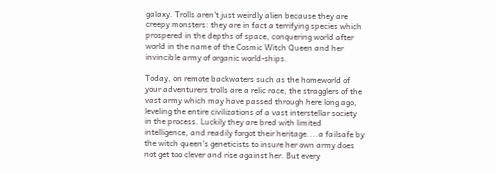galaxy. Trolls aren't just weirdly alien because they are creepy monsters: they are in fact a terrifying species which prospered in the depths of space, conquering world after world in the name of the Cosmic Witch Queen and her invincible army of organic world-ships.

Today, on remote backwaters such as the homeworld of your adventurers trolls are a relic race, the stragglers of the vast army which may have passed through here long ago, leveling the entire civilizations of a vast interstellar society in the process. Luckily they are bred with limited intelligence, and readily forgot their heritage....a failsafe by the witch queen's geneticists to insure her own army does not get too clever and rise against her. But every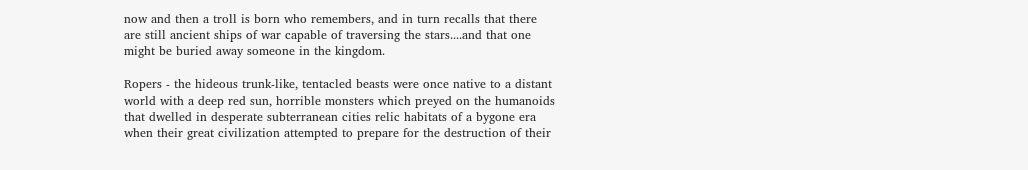now and then a troll is born who remembers, and in turn recalls that there are still ancient ships of war capable of traversing the stars....and that one might be buried away someone in the kingdom.

Ropers - the hideous trunk-like, tentacled beasts were once native to a distant world with a deep red sun, horrible monsters which preyed on the humanoids that dwelled in desperate subterranean cities relic habitats of a bygone era when their great civilization attempted to prepare for the destruction of their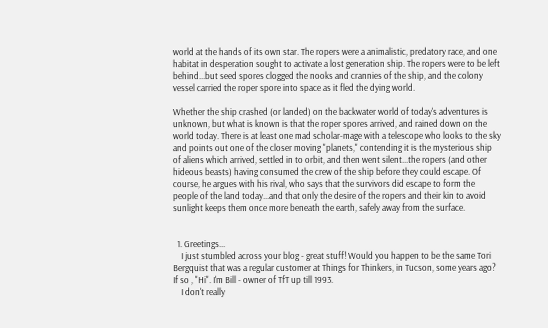world at the hands of its own star. The ropers were a animalistic, predatory race, and one habitat in desperation sought to activate a lost generation ship. The ropers were to be left behind...but seed spores clogged the nooks and crannies of the ship, and the colony vessel carried the roper spore into space as it fled the dying world.

Whether the ship crashed (or landed) on the backwater world of today's adventures is unknown, but what is known is that the roper spores arrived, and rained down on the world today. There is at least one mad scholar-mage with a telescope who looks to the sky and points out one of the closer moving "planets," contending it is the mysterious ship of aliens which arrived, settled in to orbit, and then went silent...the ropers (and other hideous beasts) having consumed the crew of the ship before they could escape. Of course, he argues with his rival, who says that the survivors did escape to form the people of the land today...and that only the desire of the ropers and their kin to avoid sunlight keeps them once more beneath the earth, safely away from the surface.


  1. Greetings...
    I just stumbled across your blog - great stuff! Would you happen to be the same Tori Bergquist that was a regular customer at Things for Thinkers, in Tucson, some years ago? If so , "Hi". I'm Bill - owner of TfT up till 1993.
    I don't really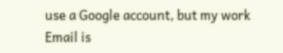use a Google account, but my work Email is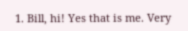1. Bill, hi! Yes that is me. Very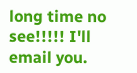long time no see!!!!! I'll email you.